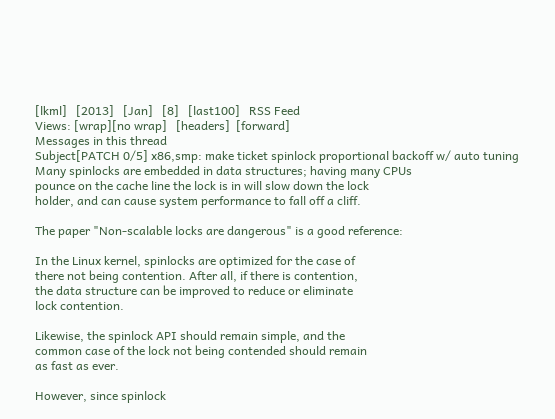[lkml]   [2013]   [Jan]   [8]   [last100]   RSS Feed
Views: [wrap][no wrap]   [headers]  [forward]
Messages in this thread
Subject[PATCH 0/5] x86,smp: make ticket spinlock proportional backoff w/ auto tuning
Many spinlocks are embedded in data structures; having many CPUs
pounce on the cache line the lock is in will slow down the lock
holder, and can cause system performance to fall off a cliff.

The paper "Non-scalable locks are dangerous" is a good reference:

In the Linux kernel, spinlocks are optimized for the case of
there not being contention. After all, if there is contention,
the data structure can be improved to reduce or eliminate
lock contention.

Likewise, the spinlock API should remain simple, and the
common case of the lock not being contended should remain
as fast as ever.

However, since spinlock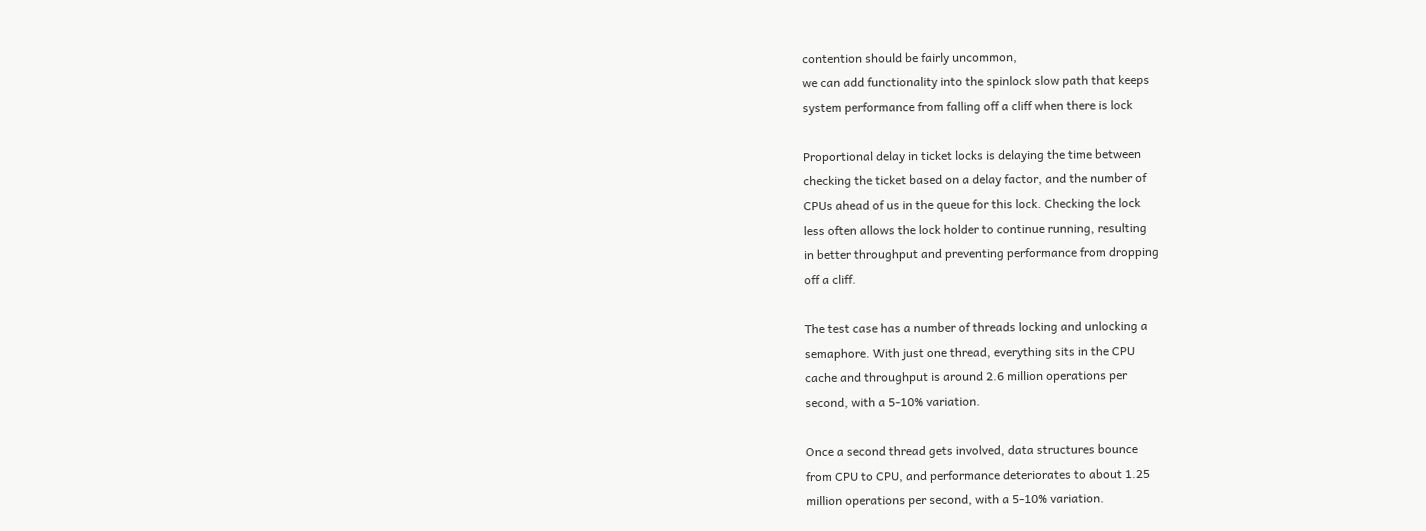contention should be fairly uncommon,
we can add functionality into the spinlock slow path that keeps
system performance from falling off a cliff when there is lock

Proportional delay in ticket locks is delaying the time between
checking the ticket based on a delay factor, and the number of
CPUs ahead of us in the queue for this lock. Checking the lock
less often allows the lock holder to continue running, resulting
in better throughput and preventing performance from dropping
off a cliff.

The test case has a number of threads locking and unlocking a
semaphore. With just one thread, everything sits in the CPU
cache and throughput is around 2.6 million operations per
second, with a 5-10% variation.

Once a second thread gets involved, data structures bounce
from CPU to CPU, and performance deteriorates to about 1.25
million operations per second, with a 5-10% variation.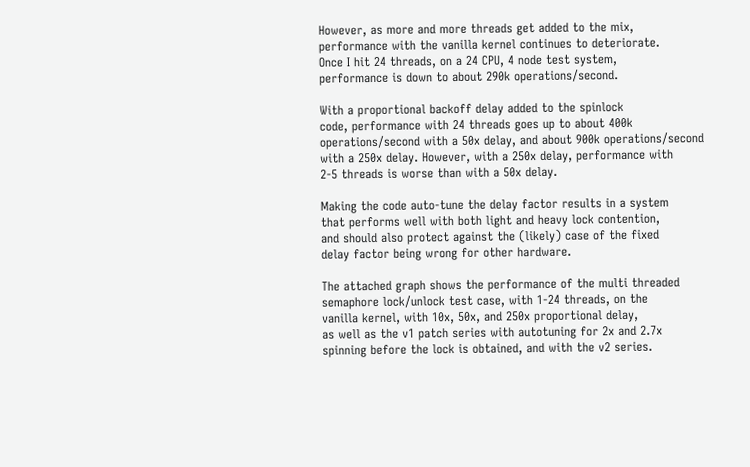However, as more and more threads get added to the mix,
performance with the vanilla kernel continues to deteriorate.
Once I hit 24 threads, on a 24 CPU, 4 node test system,
performance is down to about 290k operations/second.

With a proportional backoff delay added to the spinlock
code, performance with 24 threads goes up to about 400k
operations/second with a 50x delay, and about 900k operations/second
with a 250x delay. However, with a 250x delay, performance with
2-5 threads is worse than with a 50x delay.

Making the code auto-tune the delay factor results in a system
that performs well with both light and heavy lock contention,
and should also protect against the (likely) case of the fixed
delay factor being wrong for other hardware.

The attached graph shows the performance of the multi threaded
semaphore lock/unlock test case, with 1-24 threads, on the
vanilla kernel, with 10x, 50x, and 250x proportional delay,
as well as the v1 patch series with autotuning for 2x and 2.7x
spinning before the lock is obtained, and with the v2 series.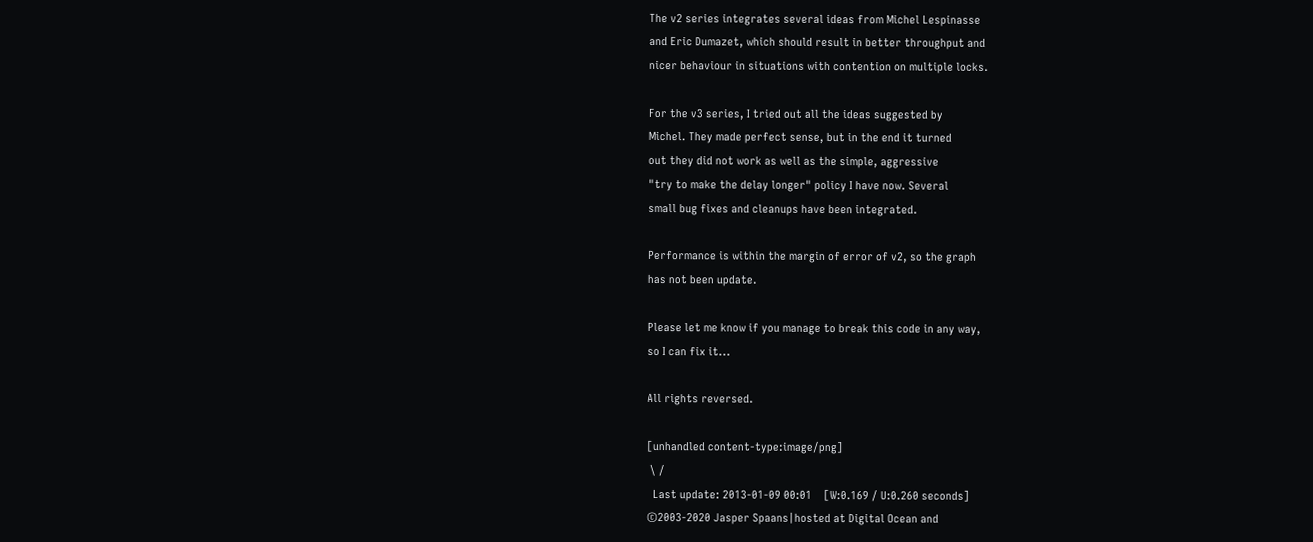The v2 series integrates several ideas from Michel Lespinasse
and Eric Dumazet, which should result in better throughput and
nicer behaviour in situations with contention on multiple locks.

For the v3 series, I tried out all the ideas suggested by
Michel. They made perfect sense, but in the end it turned
out they did not work as well as the simple, aggressive
"try to make the delay longer" policy I have now. Several
small bug fixes and cleanups have been integrated.

Performance is within the margin of error of v2, so the graph
has not been update.

Please let me know if you manage to break this code in any way,
so I can fix it...

All rights reversed.

[unhandled content-type:image/png]
 \ /
  Last update: 2013-01-09 00:01    [W:0.169 / U:0.260 seconds]
©2003-2020 Jasper Spaans|hosted at Digital Ocean and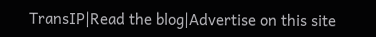TransIP|Read the blog|Advertise on this site